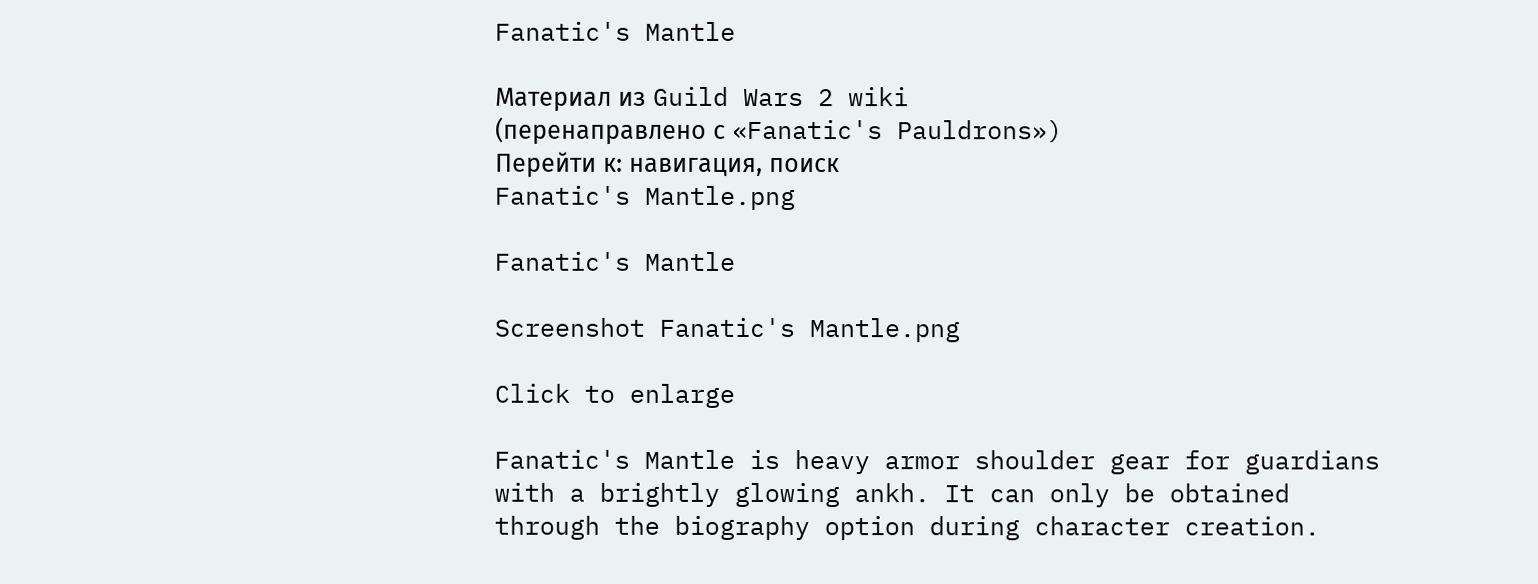Fanatic's Mantle

Материал из Guild Wars 2 wiki
(перенаправлено с «Fanatic's Pauldrons»)
Перейти к: навигация, поиск
Fanatic's Mantle.png

Fanatic's Mantle

Screenshot Fanatic's Mantle.png

Click to enlarge

Fanatic's Mantle is heavy armor shoulder gear for guardians with a brightly glowing ankh. It can only be obtained through the biography option during character creation.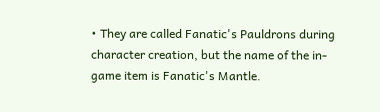• They are called Fanatic's Pauldrons during character creation, but the name of the in-game item is Fanatic's Mantle.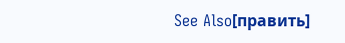See Also[править]